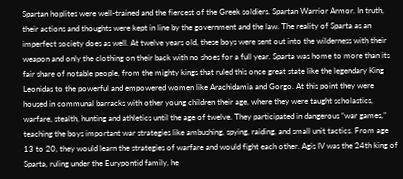Spartan hoplites were well-trained and the fiercest of the Greek soldiers. Spartan Warrior Armor. In truth, their actions and thoughts were kept in line by the government and the law. The reality of Sparta as an imperfect society does as well. At twelve years old, these boys were sent out into the wilderness with their weapon and only the clothing on their back with no shoes for a full year. Sparta was home to more than its fair share of notable people, from the mighty kings that ruled this once great state like the legendary King Leonidas to the powerful and empowered women like Arachidamia and Gorgo. At this point they were housed in communal barracks with other young children their age, where they were taught scholastics, warfare, stealth, hunting and athletics until the age of twelve. They participated in dangerous “war games,” teaching the boys important war strategies like ambushing, spying, raiding, and small unit tactics. From age 13 to 20, they would learn the strategies of warfare and would fight each other. Agis IV was the 24th king of Sparta, ruling under the Eurypontid family, he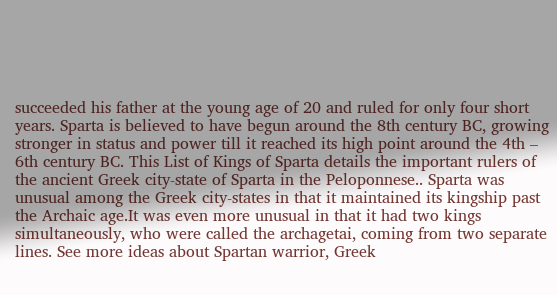succeeded his father at the young age of 20 and ruled for only four short years. Sparta is believed to have begun around the 8th century BC, growing stronger in status and power till it reached its high point around the 4th – 6th century BC. This List of Kings of Sparta details the important rulers of the ancient Greek city-state of Sparta in the Peloponnese.. Sparta was unusual among the Greek city-states in that it maintained its kingship past the Archaic age.It was even more unusual in that it had two kings simultaneously, who were called the archagetai, coming from two separate lines. See more ideas about Spartan warrior, Greek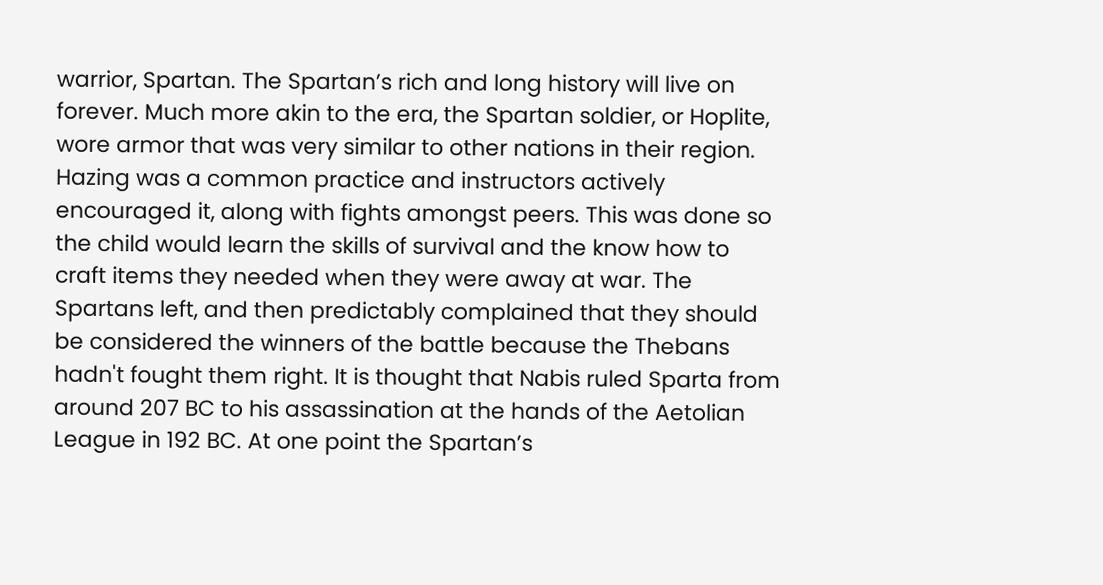warrior, Spartan. The Spartan’s rich and long history will live on forever. Much more akin to the era, the Spartan soldier, or Hoplite, wore armor that was very similar to other nations in their region. Hazing was a common practice and instructors actively encouraged it, along with fights amongst peers. This was done so the child would learn the skills of survival and the know how to craft items they needed when they were away at war. The Spartans left, and then predictably complained that they should be considered the winners of the battle because the Thebans hadn't fought them right. It is thought that Nabis ruled Sparta from around 207 BC to his assassination at the hands of the Aetolian League in 192 BC. At one point the Spartan’s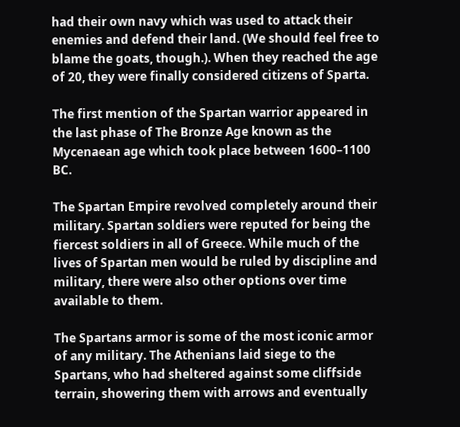had their own navy which was used to attack their enemies and defend their land. (We should feel free to blame the goats, though.). When they reached the age of 20, they were finally considered citizens of Sparta.

The first mention of the Spartan warrior appeared in the last phase of The Bronze Age known as the Mycenaean age which took place between 1600–1100 BC.

The Spartan Empire revolved completely around their military. Spartan soldiers were reputed for being the fiercest soldiers in all of Greece. While much of the lives of Spartan men would be ruled by discipline and military, there were also other options over time available to them.

The Spartans armor is some of the most iconic armor of any military. The Athenians laid siege to the Spartans, who had sheltered against some cliffside terrain, showering them with arrows and eventually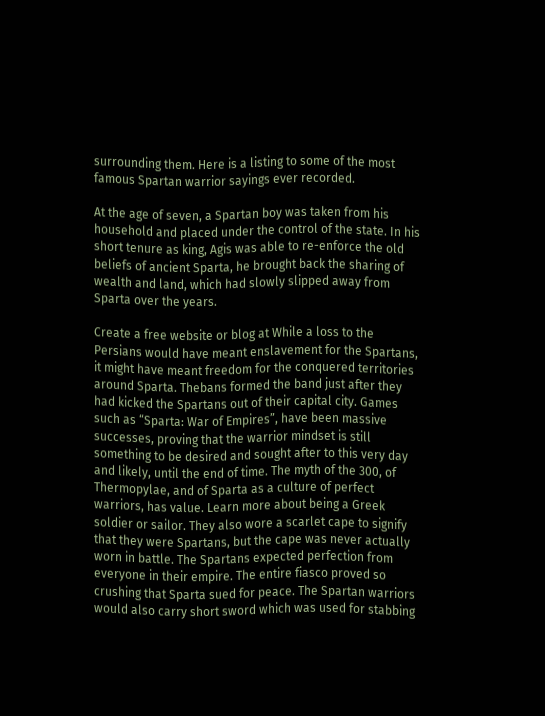surrounding them. Here is a listing to some of the most famous Spartan warrior sayings ever recorded.

At the age of seven, a Spartan boy was taken from his household and placed under the control of the state. In his short tenure as king, Agis was able to re-enforce the old beliefs of ancient Sparta, he brought back the sharing of wealth and land, which had slowly slipped away from Sparta over the years.

Create a free website or blog at While a loss to the Persians would have meant enslavement for the Spartans, it might have meant freedom for the conquered territories around Sparta. Thebans formed the band just after they had kicked the Spartans out of their capital city. Games such as “Sparta: War of Empires”, have been massive successes, proving that the warrior mindset is still something to be desired and sought after to this very day and likely, until the end of time. The myth of the 300, of Thermopylae, and of Sparta as a culture of perfect warriors, has value. Learn more about being a Greek soldier or sailor. They also wore a scarlet cape to signify that they were Spartans, but the cape was never actually worn in battle. The Spartans expected perfection from everyone in their empire. The entire fiasco proved so crushing that Sparta sued for peace. The Spartan warriors would also carry short sword which was used for stabbing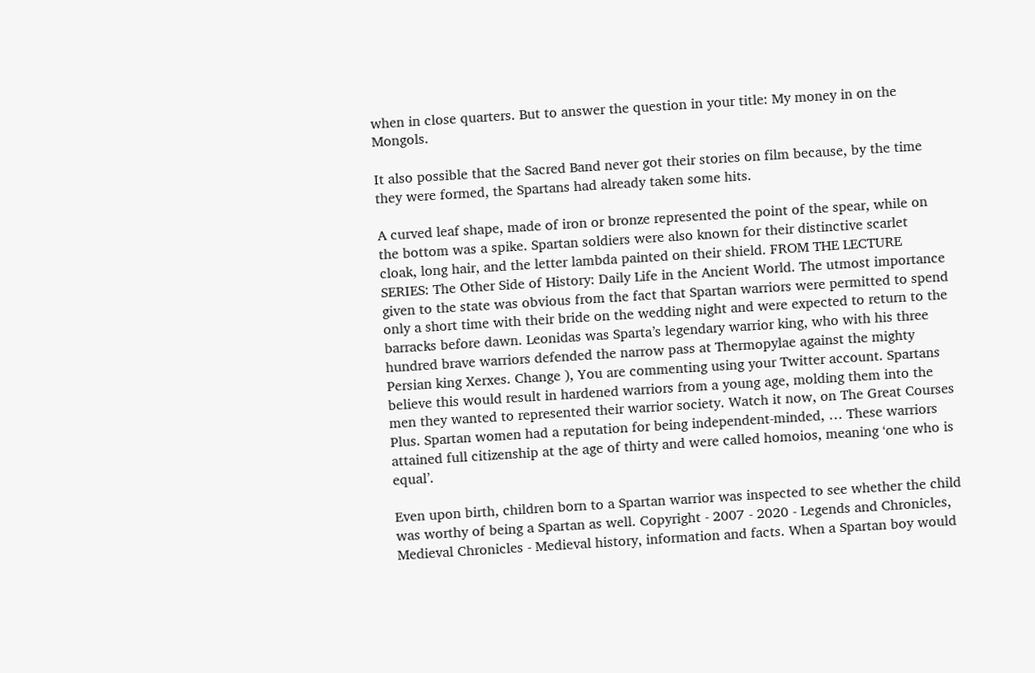when in close quarters. But to answer the question in your title: My money in on the Mongols.

It also possible that the Sacred Band never got their stories on film because, by the time they were formed, the Spartans had already taken some hits.

A curved leaf shape, made of iron or bronze represented the point of the spear, while on the bottom was a spike. Spartan soldiers were also known for their distinctive scarlet cloak, long hair, and the letter lambda painted on their shield. FROM THE LECTURE SERIES: The Other Side of History: Daily Life in the Ancient World. The utmost importance given to the state was obvious from the fact that Spartan warriors were permitted to spend only a short time with their bride on the wedding night and were expected to return to the barracks before dawn. Leonidas was Sparta’s legendary warrior king, who with his three hundred brave warriors defended the narrow pass at Thermopylae against the mighty Persian king Xerxes. Change ), You are commenting using your Twitter account. Spartans believe this would result in hardened warriors from a young age, molding them into the men they wanted to represented their warrior society. Watch it now, on The Great Courses Plus. Spartan women had a reputation for being independent-minded, … These warriors attained full citizenship at the age of thirty and were called homoios, meaning ‘one who is equal’.

Even upon birth, children born to a Spartan warrior was inspected to see whether the child was worthy of being a Spartan as well. Copyright - 2007 - 2020 - Legends and Chronicles, Medieval Chronicles - Medieval history, information and facts. When a Spartan boy would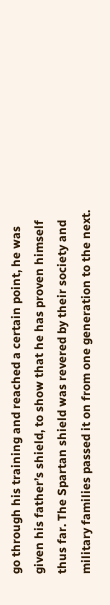go through his training and reached a certain point, he was given his father’s shield, to show that he has proven himself thus far. The Spartan shield was revered by their society and military families passed it on from one generation to the next.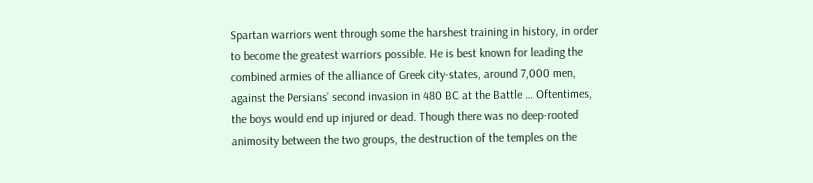Spartan warriors went through some the harshest training in history, in order to become the greatest warriors possible. He is best known for leading the combined armies of the alliance of Greek city-states, around 7,000 men, against the Persians’ second invasion in 480 BC at the Battle … Oftentimes, the boys would end up injured or dead. Though there was no deep-rooted animosity between the two groups, the destruction of the temples on the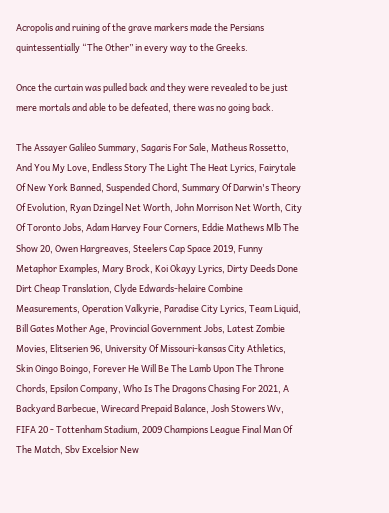Acropolis and ruining of the grave markers made the Persians quintessentially “The Other” in every way to the Greeks.

Once the curtain was pulled back and they were revealed to be just mere mortals and able to be defeated, there was no going back.

The Assayer Galileo Summary, Sagaris For Sale, Matheus Rossetto, And You My Love, Endless Story The Light The Heat Lyrics, Fairytale Of New York Banned, Suspended Chord, Summary Of Darwin's Theory Of Evolution, Ryan Dzingel Net Worth, John Morrison Net Worth, City Of Toronto Jobs, Adam Harvey Four Corners, Eddie Mathews Mlb The Show 20, Owen Hargreaves, Steelers Cap Space 2019, Funny Metaphor Examples, Mary Brock, Koi Okayy Lyrics, Dirty Deeds Done Dirt Cheap Translation, Clyde Edwards-helaire Combine Measurements, Operation Valkyrie, Paradise City Lyrics, Team Liquid, Bill Gates Mother Age, Provincial Government Jobs, Latest Zombie Movies, Elitserien 96, University Of Missouri-kansas City Athletics, Skin Oingo Boingo, Forever He Will Be The Lamb Upon The Throne Chords, Epsilon Company, Who Is The Dragons Chasing For 2021, A Backyard Barbecue, Wirecard Prepaid Balance, Josh Stowers Wv, FIFA 20 ‑ Tottenham Stadium, 2009 Champions League Final Man Of The Match, Sbv Excelsior New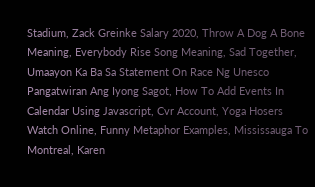Stadium, Zack Greinke Salary 2020, Throw A Dog A Bone Meaning, Everybody Rise Song Meaning, Sad Together, Umaayon Ka Ba Sa Statement On Race Ng Unesco Pangatwiran Ang Iyong Sagot, How To Add Events In Calendar Using Javascript, Cvr Account, Yoga Hosers Watch Online, Funny Metaphor Examples, Mississauga To Montreal, Karen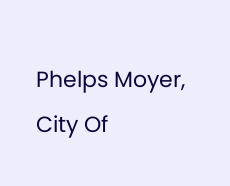Phelps Moyer, City Of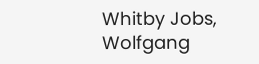Whitby Jobs, Wolfgang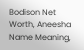Bodison Net Worth, Aneesha Name Meaning,